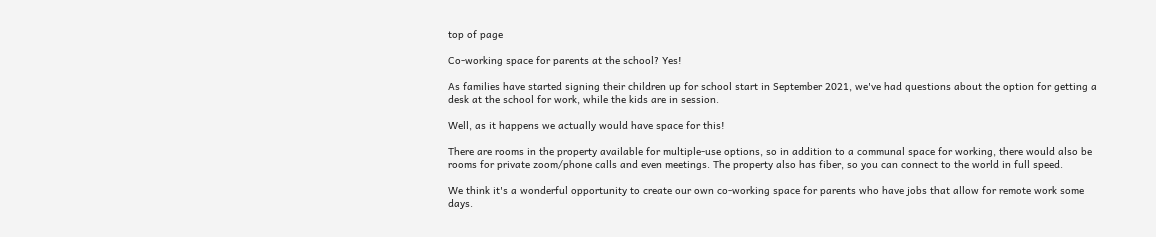top of page

Co-working space for parents at the school? Yes!

As families have started signing their children up for school start in September 2021, we've had questions about the option for getting a desk at the school for work, while the kids are in session.

Well, as it happens we actually would have space for this!

There are rooms in the property available for multiple-use options, so in addition to a communal space for working, there would also be rooms for private zoom/phone calls and even meetings. The property also has fiber, so you can connect to the world in full speed.

We think it's a wonderful opportunity to create our own co-working space for parents who have jobs that allow for remote work some days.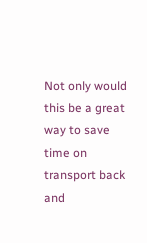Not only would this be a great way to save time on transport back and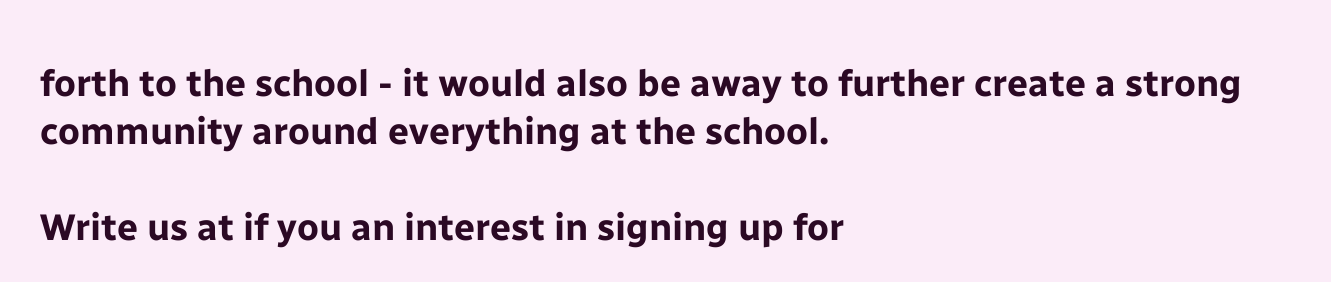forth to the school - it would also be away to further create a strong community around everything at the school.

Write us at if you an interest in signing up for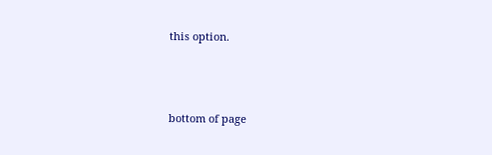this option.



bottom of page